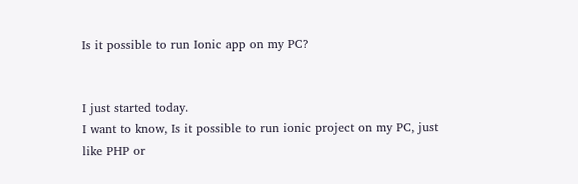Is it possible to run Ionic app on my PC?


I just started today.
I want to know, Is it possible to run ionic project on my PC, just like PHP or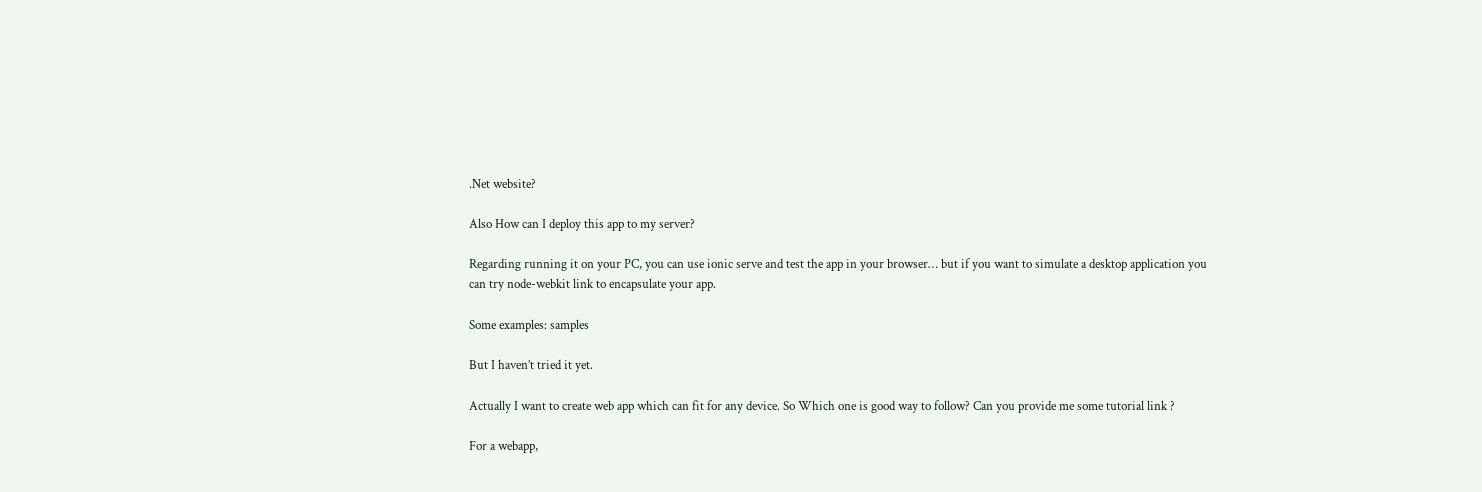.Net website?

Also How can I deploy this app to my server?

Regarding running it on your PC, you can use ionic serve and test the app in your browser… but if you want to simulate a desktop application you can try node-webkit link to encapsulate your app.

Some examples: samples

But I haven’t tried it yet.

Actually I want to create web app which can fit for any device. So Which one is good way to follow? Can you provide me some tutorial link ?

For a webapp,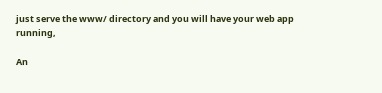just serve the www/ directory and you will have your web app running,

An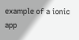example of a ionic app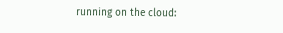running on the cloud: